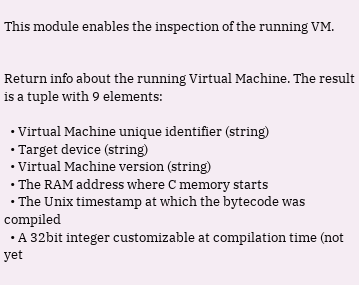This module enables the inspection of the running VM.


Return info about the running Virtual Machine. The result is a tuple with 9 elements:

  • Virtual Machine unique identifier (string)
  • Target device (string)
  • Virtual Machine version (string)
  • The RAM address where C memory starts
  • The Unix timestamp at which the bytecode was compiled
  • A 32bit integer customizable at compilation time (not yet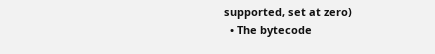supported, set at zero)
  • The bytecode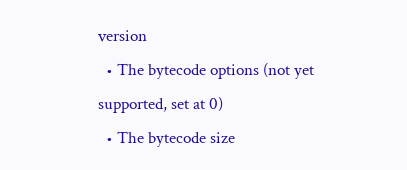version
  • The bytecode options (not yet supported, set at 0)
  • The bytecode size